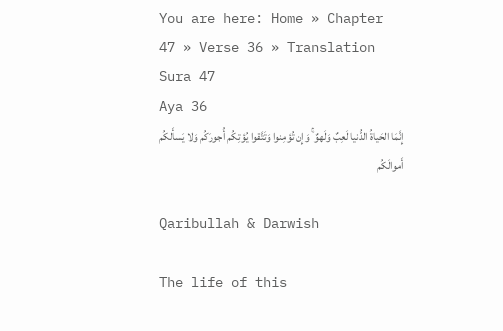You are here: Home » Chapter 47 » Verse 36 » Translation
Sura 47
Aya 36
إِنَّمَا الحَياةُ الدُّنيا لَعِبٌ وَلَهوٌ ۚ وَإِن تُؤمِنوا وَتَتَّقوا يُؤتِكُم أُجورَكُم وَلا يَسأَلكُم أَموالَكُم

Qaribullah & Darwish

The life of this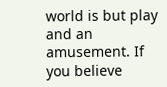world is but play and an amusement. If you believe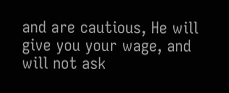and are cautious, He will give you your wage, and will not ask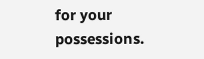for your possessions.